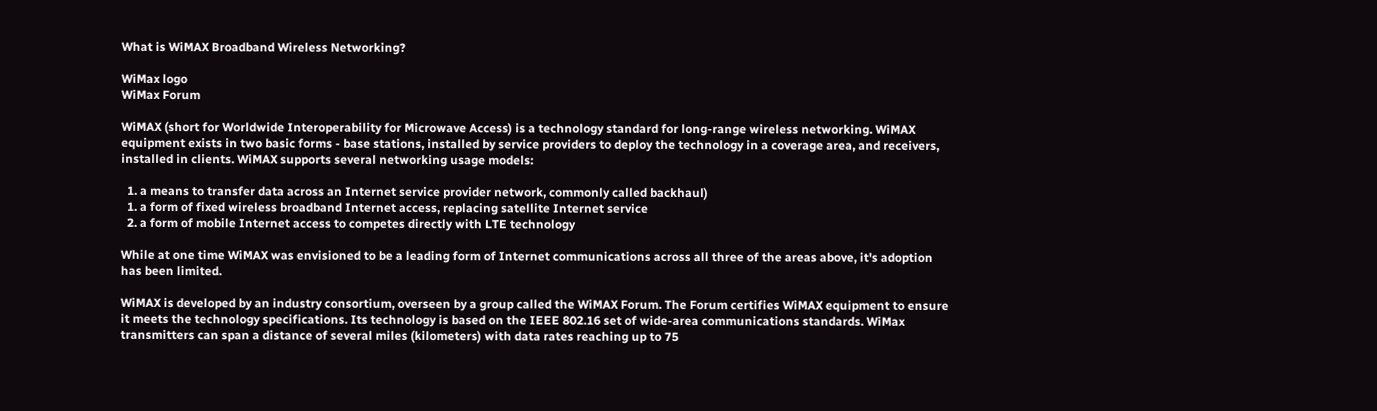What is WiMAX Broadband Wireless Networking?

WiMax logo
WiMax Forum

WiMAX (short for Worldwide Interoperability for Microwave Access) is a technology standard for long-range wireless networking. WiMAX equipment exists in two basic forms - base stations, installed by service providers to deploy the technology in a coverage area, and receivers, installed in clients. WiMAX supports several networking usage models:

  1. a means to transfer data across an Internet service provider network, commonly called backhaul)
  1. a form of fixed wireless broadband Internet access, replacing satellite Internet service
  2. a form of mobile Internet access to competes directly with LTE technology

While at one time WiMAX was envisioned to be a leading form of Internet communications across all three of the areas above, it's adoption has been limited.

WiMAX is developed by an industry consortium, overseen by a group called the WiMAX Forum. The Forum certifies WiMAX equipment to ensure it meets the technology specifications. Its technology is based on the IEEE 802.16 set of wide-area communications standards. WiMax transmitters can span a distance of several miles (kilometers) with data rates reaching up to 75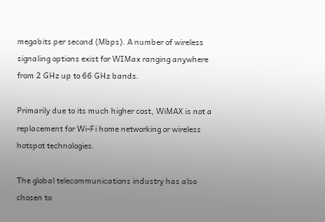megabits per second (Mbps). A number of wireless signaling options exist for WIMax ranging anywhere from 2 GHz up to 66 GHz bands.

Primarily due to its much higher cost, WiMAX is not a replacement for Wi-Fi home networking or wireless hotspot technologies.

The global telecommunications industry has also chosen to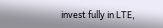invest fully in LTE,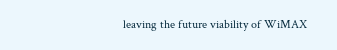leaving the future viability of WiMAX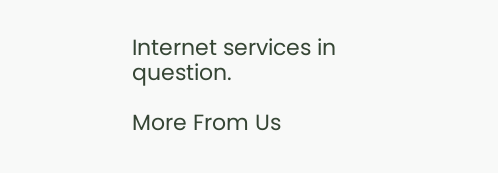Internet services in question.

More From Us